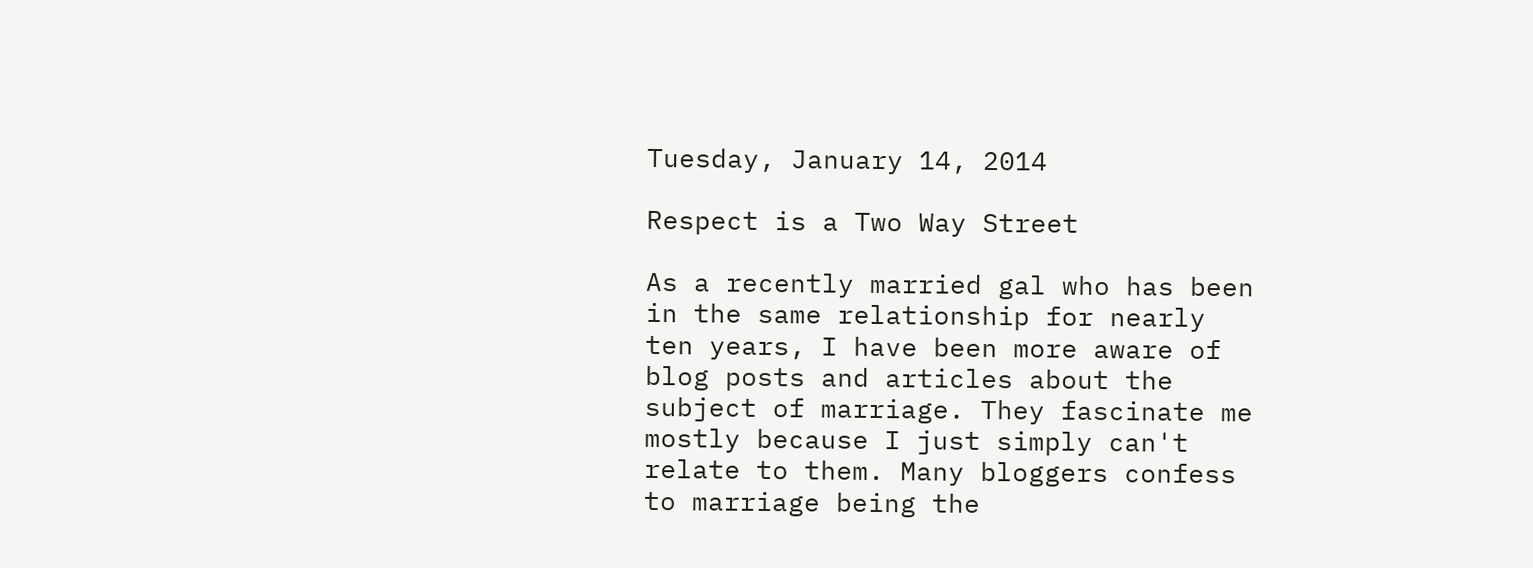Tuesday, January 14, 2014

Respect is a Two Way Street

As a recently married gal who has been in the same relationship for nearly ten years, I have been more aware of blog posts and articles about the subject of marriage. They fascinate me mostly because I just simply can't relate to them. Many bloggers confess to marriage being the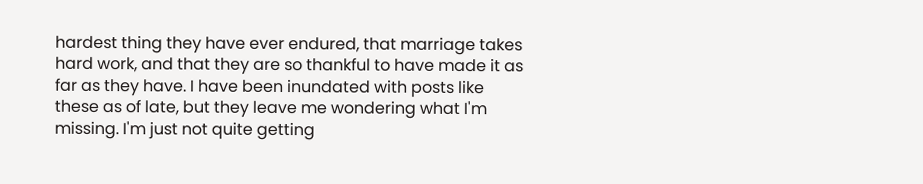hardest thing they have ever endured, that marriage takes hard work, and that they are so thankful to have made it as far as they have. I have been inundated with posts like these as of late, but they leave me wondering what I'm missing. I'm just not quite getting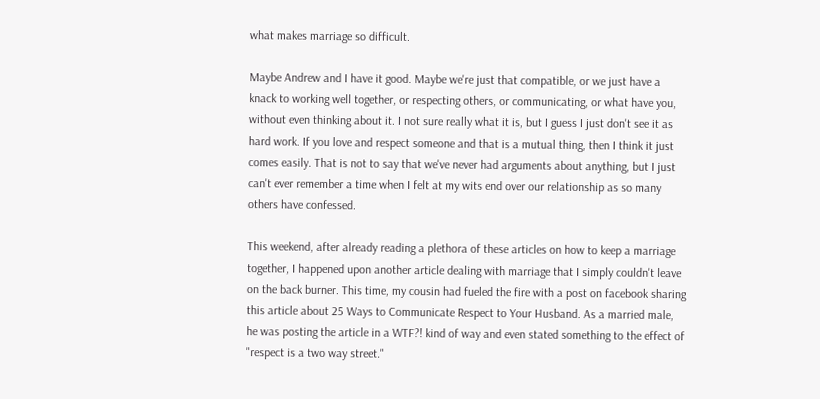what makes marriage so difficult.

Maybe Andrew and I have it good. Maybe we're just that compatible, or we just have a knack to working well together, or respecting others, or communicating, or what have you, without even thinking about it. I not sure really what it is, but I guess I just don't see it as hard work. If you love and respect someone and that is a mutual thing, then I think it just comes easily. That is not to say that we've never had arguments about anything, but I just can't ever remember a time when I felt at my wits end over our relationship as so many others have confessed.

This weekend, after already reading a plethora of these articles on how to keep a marriage together, I happened upon another article dealing with marriage that I simply couldn't leave on the back burner. This time, my cousin had fueled the fire with a post on facebook sharing this article about 25 Ways to Communicate Respect to Your Husband. As a married male, he was posting the article in a WTF?! kind of way and even stated something to the effect of "respect is a two way street."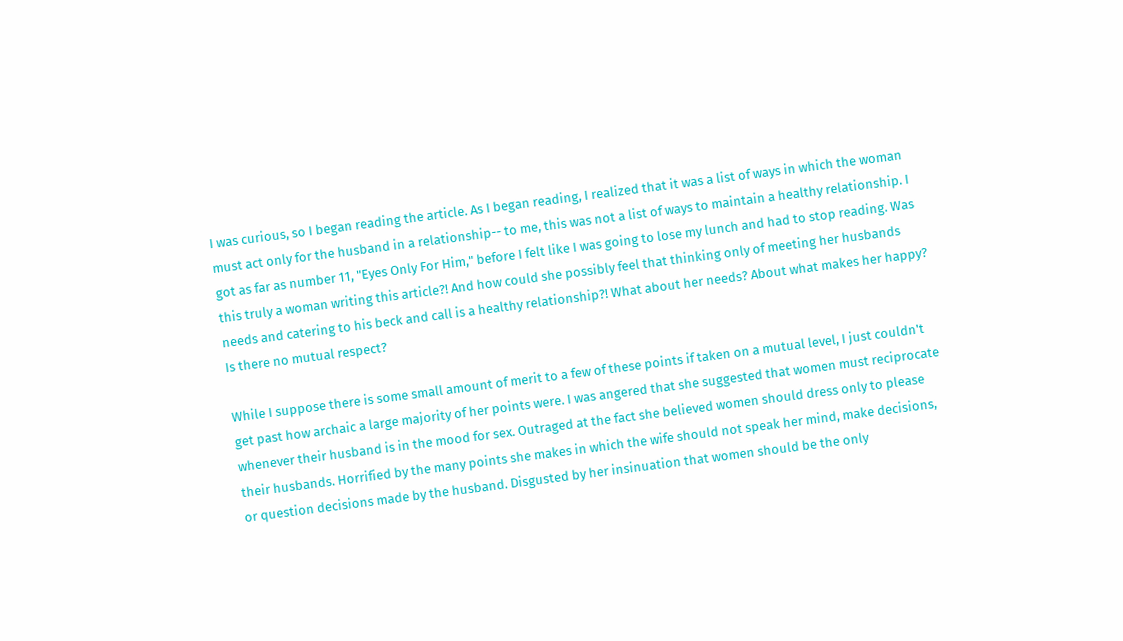I was curious, so I began reading the article. As I began reading, I realized that it was a list of ways in which the woman must act only for the husband in a relationship-- to me, this was not a list of ways to maintain a healthy relationship. I got as far as number 11, "Eyes Only For Him," before I felt like I was going to lose my lunch and had to stop reading. Was this truly a woman writing this article?! And how could she possibly feel that thinking only of meeting her husbands needs and catering to his beck and call is a healthy relationship?! What about her needs? About what makes her happy? Is there no mutual respect?

While I suppose there is some small amount of merit to a few of these points if taken on a mutual level, I just couldn't get past how archaic a large majority of her points were. I was angered that she suggested that women must reciprocate whenever their husband is in the mood for sex. Outraged at the fact she believed women should dress only to please their husbands. Horrified by the many points she makes in which the wife should not speak her mind, make decisions, or question decisions made by the husband. Disgusted by her insinuation that women should be the only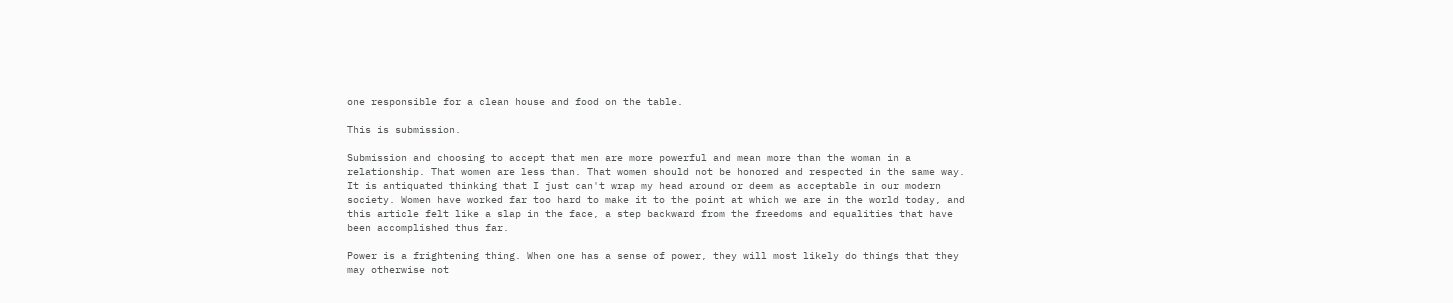one responsible for a clean house and food on the table.

This is submission.

Submission and choosing to accept that men are more powerful and mean more than the woman in a relationship. That women are less than. That women should not be honored and respected in the same way. It is antiquated thinking that I just can't wrap my head around or deem as acceptable in our modern society. Women have worked far too hard to make it to the point at which we are in the world today, and this article felt like a slap in the face, a step backward from the freedoms and equalities that have been accomplished thus far.

Power is a frightening thing. When one has a sense of power, they will most likely do things that they may otherwise not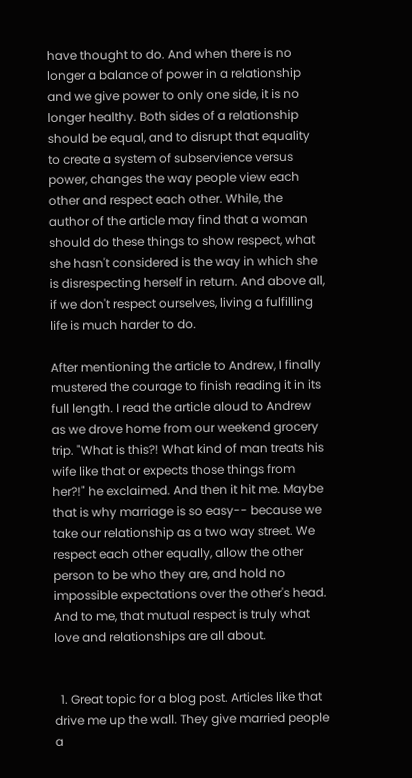have thought to do. And when there is no longer a balance of power in a relationship and we give power to only one side, it is no longer healthy. Both sides of a relationship should be equal, and to disrupt that equality to create a system of subservience versus power, changes the way people view each other and respect each other. While, the author of the article may find that a woman should do these things to show respect, what she hasn't considered is the way in which she is disrespecting herself in return. And above all, if we don't respect ourselves, living a fulfilling life is much harder to do.

After mentioning the article to Andrew, I finally mustered the courage to finish reading it in its full length. I read the article aloud to Andrew as we drove home from our weekend grocery trip. "What is this?! What kind of man treats his wife like that or expects those things from her?!" he exclaimed. And then it hit me. Maybe that is why marriage is so easy-- because we take our relationship as a two way street. We respect each other equally, allow the other person to be who they are, and hold no impossible expectations over the other's head. And to me, that mutual respect is truly what love and relationships are all about.


  1. Great topic for a blog post. Articles like that drive me up the wall. They give married people a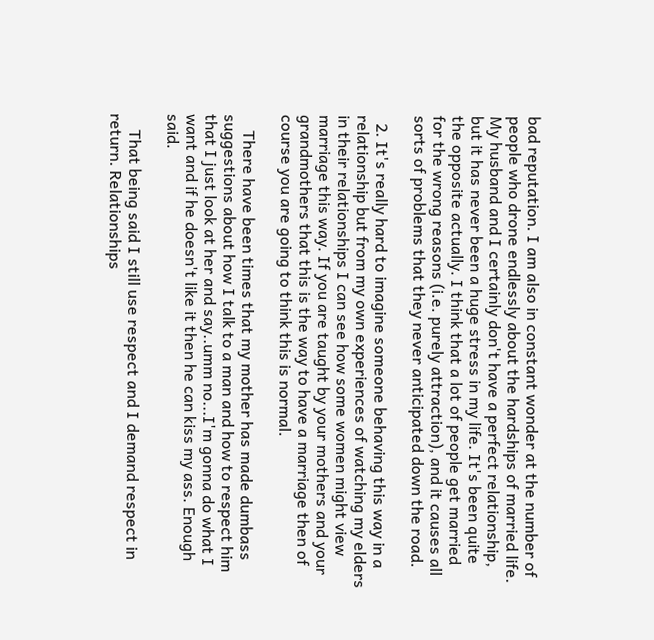bad reputation. I am also in constant wonder at the number of people who drone endlessly about the hardships of married life. My husband and I certainly don't have a perfect relationship, but it has never been a huge stress in my life. It's been quite the opposite actually. I think that a lot of people get married for the wrong reasons (i.e. purely attraction), and it causes all sorts of problems that they never anticipated down the road.

  2. It's really hard to imagine someone behaving this way in a relationship but from my own experiences of watching my elders in their relationships I can see how some women might view marriage this way. If you are taught by your mothers and your grandmothers that this is the way to have a marriage then of course you are going to think this is normal.

    There have been times that my mother has made dumbass suggestions about how I talk to a man and how to respect him that I just look at her and say..umm no...I'm gonna do what I want and if he doesn't like it then he can kiss my ass. Enough said.

    That being said I still use respect and I demand respect in return. Relationships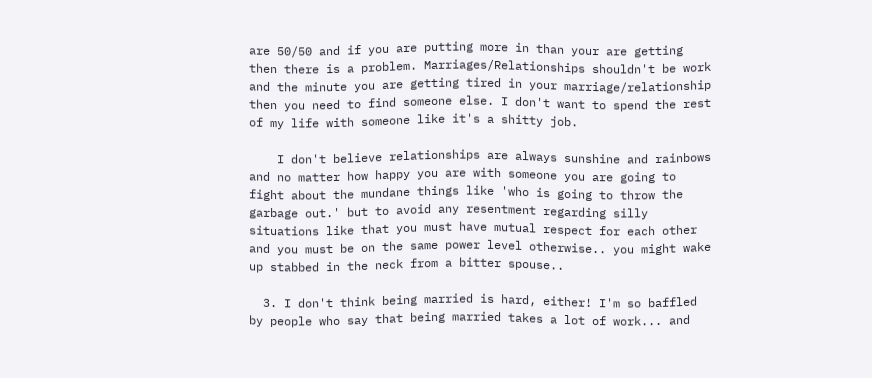are 50/50 and if you are putting more in than your are getting then there is a problem. Marriages/Relationships shouldn't be work and the minute you are getting tired in your marriage/relationship then you need to find someone else. I don't want to spend the rest of my life with someone like it's a shitty job.

    I don't believe relationships are always sunshine and rainbows and no matter how happy you are with someone you are going to fight about the mundane things like 'who is going to throw the garbage out.' but to avoid any resentment regarding silly situations like that you must have mutual respect for each other and you must be on the same power level otherwise.. you might wake up stabbed in the neck from a bitter spouse..

  3. I don't think being married is hard, either! I'm so baffled by people who say that being married takes a lot of work... and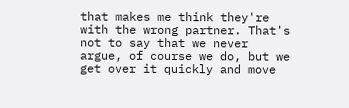that makes me think they're with the wrong partner. That's not to say that we never argue, of course we do, but we get over it quickly and move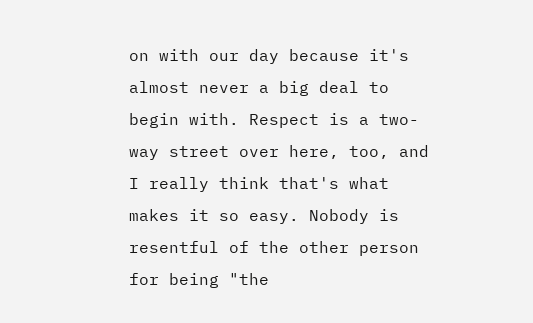on with our day because it's almost never a big deal to begin with. Respect is a two-way street over here, too, and I really think that's what makes it so easy. Nobody is resentful of the other person for being "the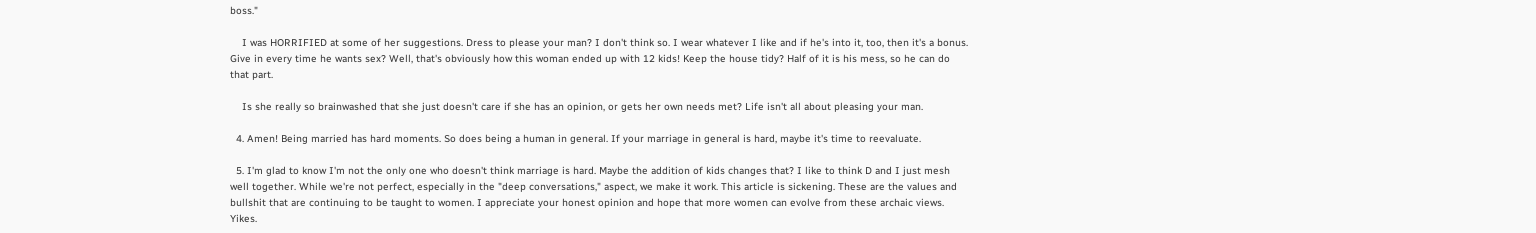boss."

    I was HORRIFIED at some of her suggestions. Dress to please your man? I don't think so. I wear whatever I like and if he's into it, too, then it's a bonus. Give in every time he wants sex? Well, that's obviously how this woman ended up with 12 kids! Keep the house tidy? Half of it is his mess, so he can do that part.

    Is she really so brainwashed that she just doesn't care if she has an opinion, or gets her own needs met? Life isn't all about pleasing your man.

  4. Amen! Being married has hard moments. So does being a human in general. If your marriage in general is hard, maybe it's time to reevaluate.

  5. I'm glad to know I'm not the only one who doesn't think marriage is hard. Maybe the addition of kids changes that? I like to think D and I just mesh well together. While we're not perfect, especially in the "deep conversations," aspect, we make it work. This article is sickening. These are the values and bullshit that are continuing to be taught to women. I appreciate your honest opinion and hope that more women can evolve from these archaic views. Yikes.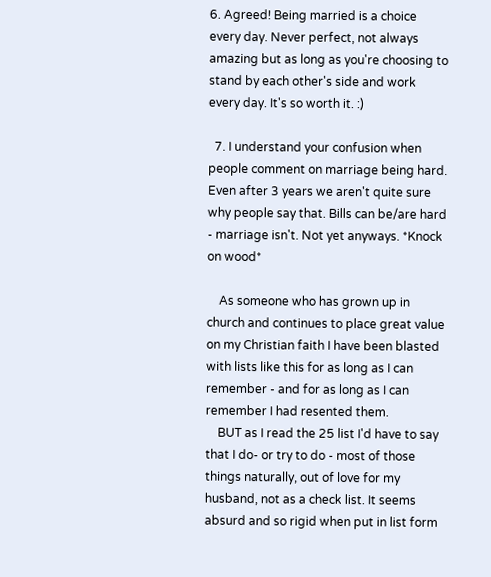6. Agreed! Being married is a choice every day. Never perfect, not always amazing but as long as you're choosing to stand by each other's side and work every day. It's so worth it. :)

  7. I understand your confusion when people comment on marriage being hard. Even after 3 years we aren't quite sure why people say that. Bills can be/are hard - marriage isn't. Not yet anyways. *Knock on wood*

    As someone who has grown up in church and continues to place great value on my Christian faith I have been blasted with lists like this for as long as I can remember - and for as long as I can remember I had resented them.
    BUT as I read the 25 list I'd have to say that I do- or try to do - most of those things naturally, out of love for my husband, not as a check list. It seems absurd and so rigid when put in list form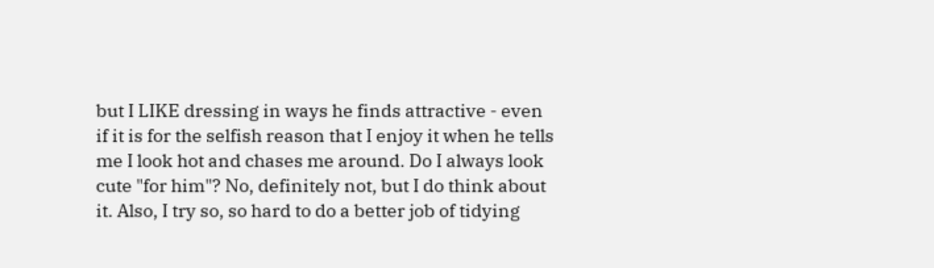but I LIKE dressing in ways he finds attractive - even if it is for the selfish reason that I enjoy it when he tells me I look hot and chases me around. Do I always look cute "for him"? No, definitely not, but I do think about it. Also, I try so, so hard to do a better job of tidying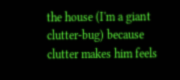the house (I'm a giant clutter-bug) because clutter makes him feels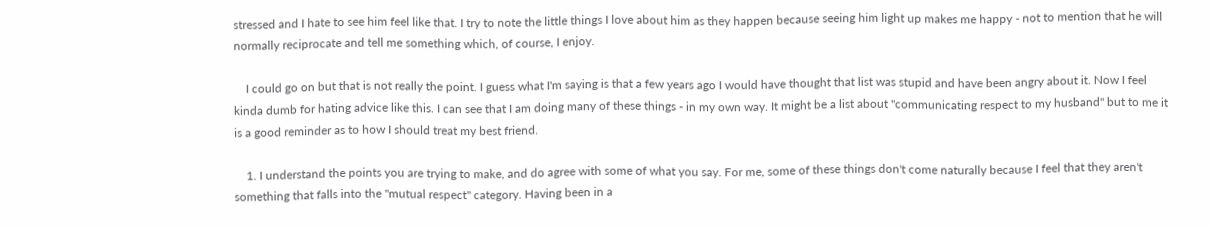stressed and I hate to see him feel like that. I try to note the little things I love about him as they happen because seeing him light up makes me happy - not to mention that he will normally reciprocate and tell me something which, of course, I enjoy.

    I could go on but that is not really the point. I guess what I'm saying is that a few years ago I would have thought that list was stupid and have been angry about it. Now I feel kinda dumb for hating advice like this. I can see that I am doing many of these things - in my own way. It might be a list about "communicating respect to my husband" but to me it is a good reminder as to how I should treat my best friend.

    1. I understand the points you are trying to make, and do agree with some of what you say. For me, some of these things don't come naturally because I feel that they aren't something that falls into the "mutual respect" category. Having been in a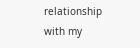relationship with my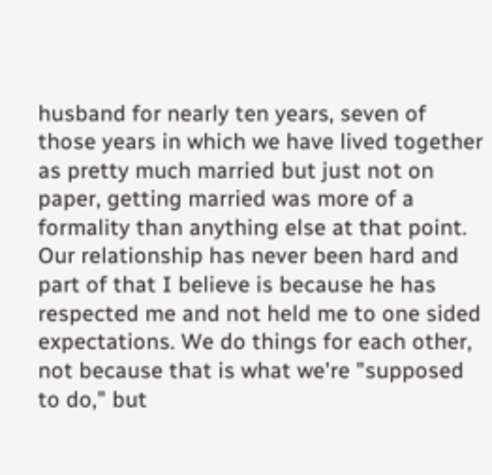husband for nearly ten years, seven of those years in which we have lived together as pretty much married but just not on paper, getting married was more of a formality than anything else at that point. Our relationship has never been hard and part of that I believe is because he has respected me and not held me to one sided expectations. We do things for each other, not because that is what we're "supposed to do," but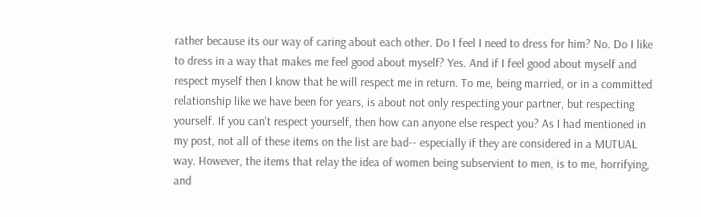rather because its our way of caring about each other. Do I feel I need to dress for him? No. Do I like to dress in a way that makes me feel good about myself? Yes. And if I feel good about myself and respect myself then I know that he will respect me in return. To me, being married, or in a committed relationship like we have been for years, is about not only respecting your partner, but respecting yourself. If you can't respect yourself, then how can anyone else respect you? As I had mentioned in my post, not all of these items on the list are bad-- especially if they are considered in a MUTUAL way. However, the items that relay the idea of women being subservient to men, is to me, horrifying, and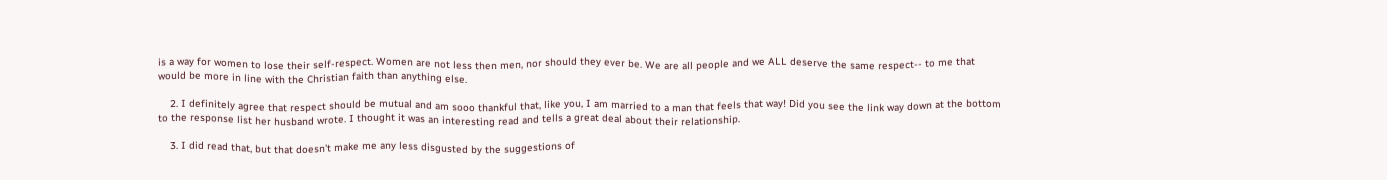is a way for women to lose their self-respect. Women are not less then men, nor should they ever be. We are all people and we ALL deserve the same respect-- to me that would be more in line with the Christian faith than anything else.

    2. I definitely agree that respect should be mutual and am sooo thankful that, like you, I am married to a man that feels that way! Did you see the link way down at the bottom to the response list her husband wrote. I thought it was an interesting read and tells a great deal about their relationship.

    3. I did read that, but that doesn't make me any less disgusted by the suggestions of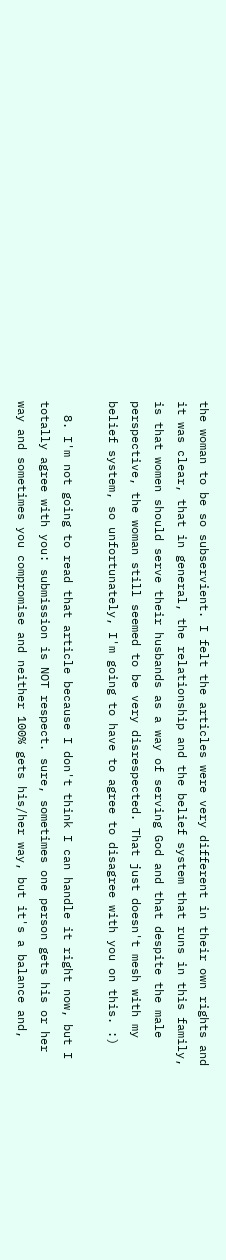the woman to be so subservient. I felt the articles were very different in their own rights and it was clear, that in general, the relationship and the belief system that runs in this family, is that women should serve their husbands as a way of serving God and that despite the male perspective, the woman still seemed to be very disrespected. That just doesn't mesh with my belief system, so unfortunately, I'm going to have to agree to disagree with you on this. :)

  8. I'm not going to read that article because I don't think I can handle it right now, but I totally agree with you: submission is NOT respect. sure, sometimes one person gets his or her way and sometimes you compromise and neither 100% gets his/her way, but it's a balance and,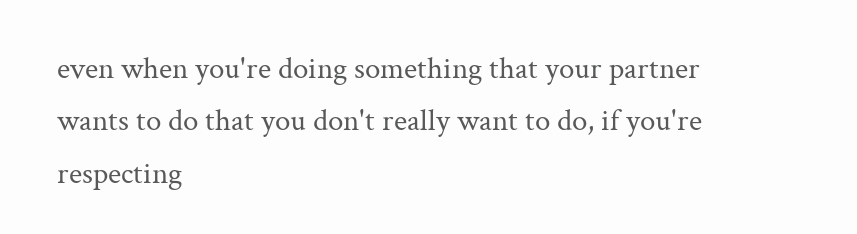even when you're doing something that your partner wants to do that you don't really want to do, if you're respecting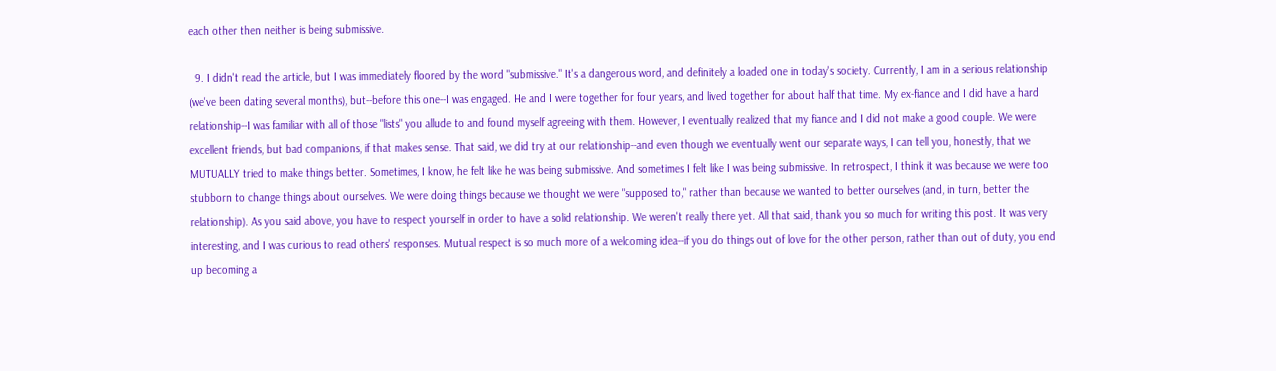each other then neither is being submissive.

  9. I didn't read the article, but I was immediately floored by the word "submissive." It's a dangerous word, and definitely a loaded one in today's society. Currently, I am in a serious relationship (we've been dating several months), but--before this one--I was engaged. He and I were together for four years, and lived together for about half that time. My ex-fiance and I did have a hard relationship--I was familiar with all of those "lists" you allude to and found myself agreeing with them. However, I eventually realized that my fiance and I did not make a good couple. We were excellent friends, but bad companions, if that makes sense. That said, we did try at our relationship--and even though we eventually went our separate ways, I can tell you, honestly, that we MUTUALLY tried to make things better. Sometimes, I know, he felt like he was being submissive. And sometimes I felt like I was being submissive. In retrospect, I think it was because we were too stubborn to change things about ourselves. We were doing things because we thought we were "supposed to," rather than because we wanted to better ourselves (and, in turn, better the relationship). As you said above, you have to respect yourself in order to have a solid relationship. We weren't really there yet. All that said, thank you so much for writing this post. It was very interesting, and I was curious to read others' responses. Mutual respect is so much more of a welcoming idea--if you do things out of love for the other person, rather than out of duty, you end up becoming a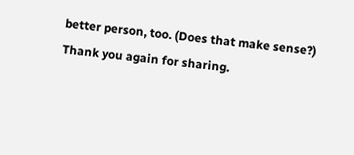better person, too. (Does that make sense?) Thank you again for sharing.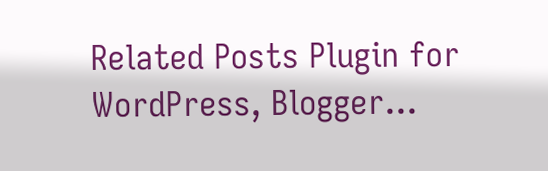Related Posts Plugin for WordPress, Blogger...